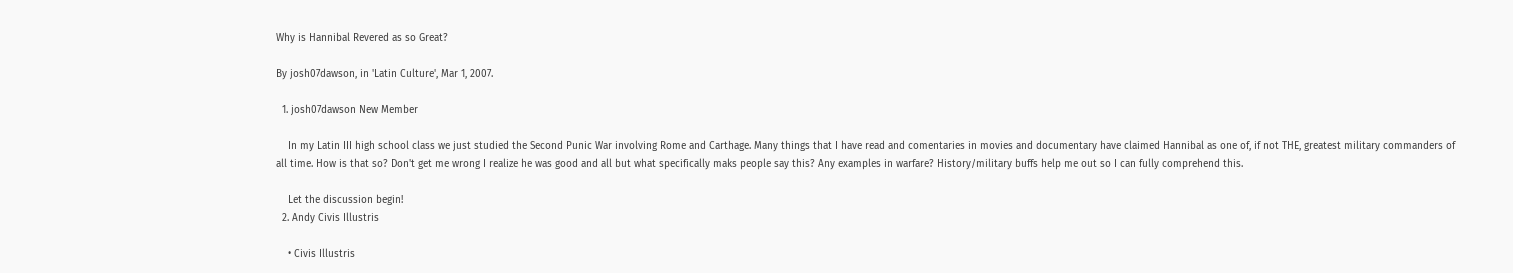Why is Hannibal Revered as so Great?

By josh07dawson, in 'Latin Culture', Mar 1, 2007.

  1. josh07dawson New Member

    In my Latin III high school class we just studied the Second Punic War involving Rome and Carthage. Many things that I have read and comentaries in movies and documentary have claimed Hannibal as one of, if not THE, greatest military commanders of all time. How is that so? Don't get me wrong I realize he was good and all but what specifically maks people say this? Any examples in warfare? History/military buffs help me out so I can fully comprehend this.

    Let the discussion begin!
  2. Andy Civis Illustris

    • Civis Illustris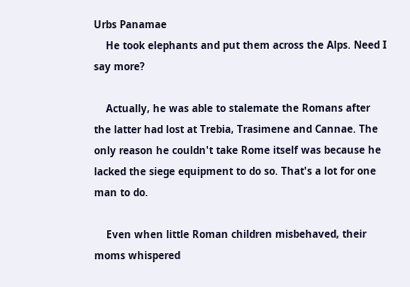Urbs Panamae
    He took elephants and put them across the Alps. Need I say more?

    Actually, he was able to stalemate the Romans after the latter had lost at Trebia, Trasimene and Cannae. The only reason he couldn't take Rome itself was because he lacked the siege equipment to do so. That's a lot for one man to do.

    Even when little Roman children misbehaved, their moms whispered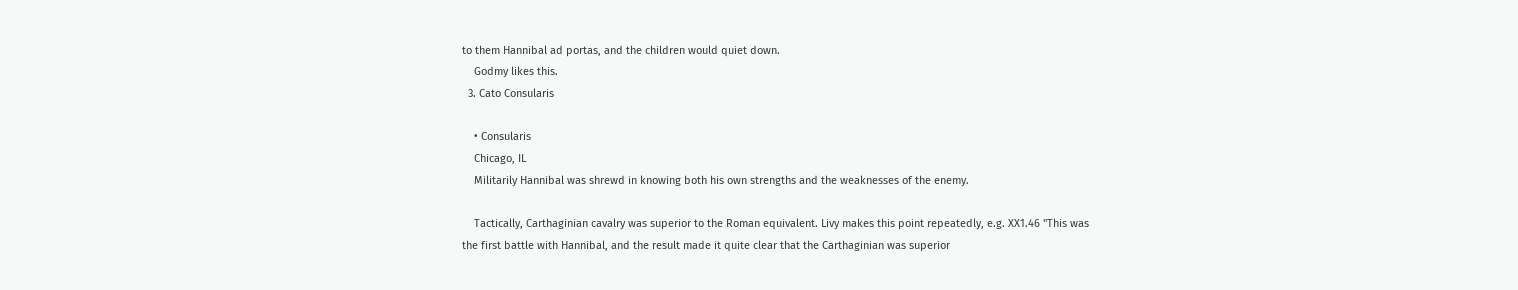to them Hannibal ad portas, and the children would quiet down.
    Godmy likes this.
  3. Cato Consularis

    • Consularis
    Chicago, IL
    Militarily Hannibal was shrewd in knowing both his own strengths and the weaknesses of the enemy.

    Tactically, Carthaginian cavalry was superior to the Roman equivalent. Livy makes this point repeatedly, e.g. XX1.46 "This was the first battle with Hannibal, and the result made it quite clear that the Carthaginian was superior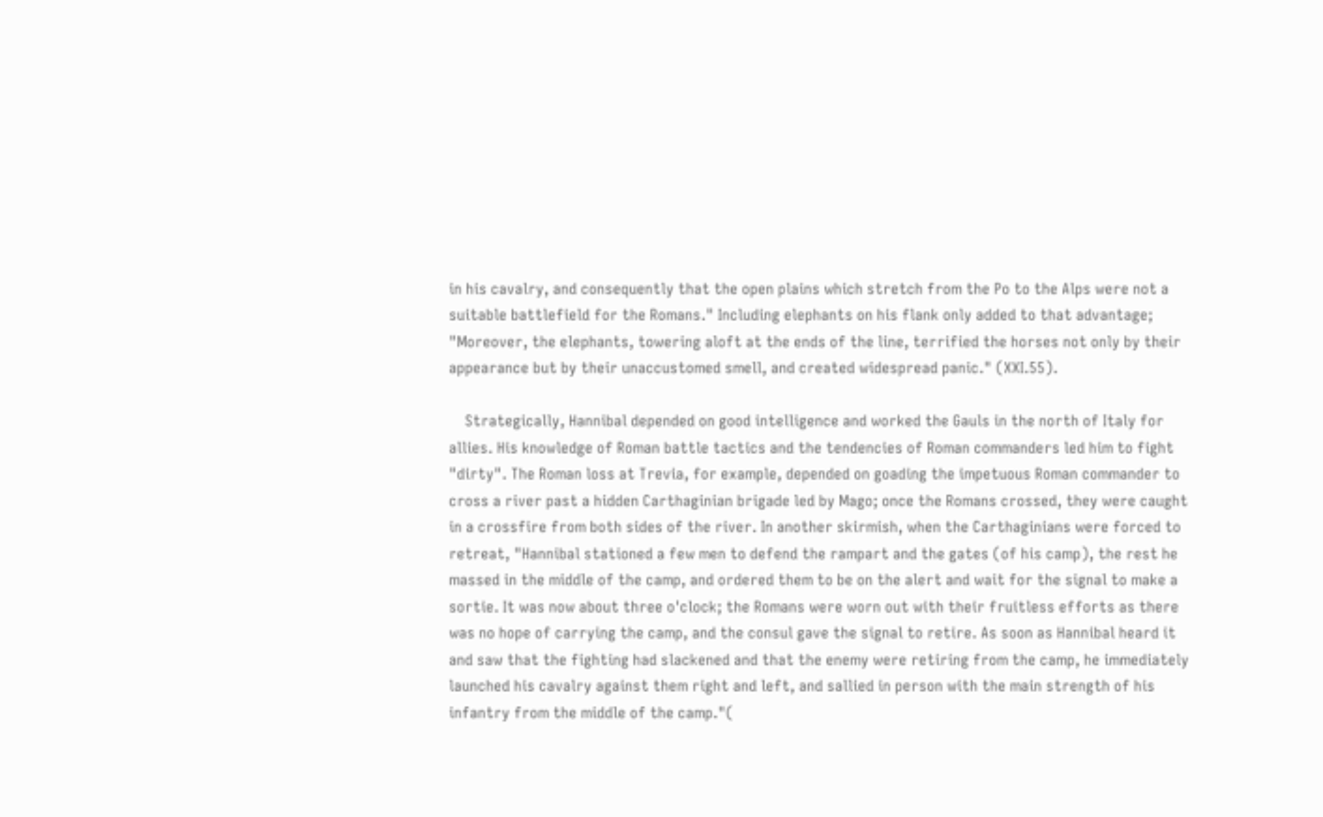in his cavalry, and consequently that the open plains which stretch from the Po to the Alps were not a suitable battlefield for the Romans." Including elephants on his flank only added to that advantage; "Moreover, the elephants, towering aloft at the ends of the line, terrified the horses not only by their appearance but by their unaccustomed smell, and created widespread panic." (XXI.55).

    Strategically, Hannibal depended on good intelligence and worked the Gauls in the north of Italy for allies. His knowledge of Roman battle tactics and the tendencies of Roman commanders led him to fight "dirty". The Roman loss at Trevia, for example, depended on goading the impetuous Roman commander to cross a river past a hidden Carthaginian brigade led by Mago; once the Romans crossed, they were caught in a crossfire from both sides of the river. In another skirmish, when the Carthaginians were forced to retreat, "Hannibal stationed a few men to defend the rampart and the gates (of his camp), the rest he massed in the middle of the camp, and ordered them to be on the alert and wait for the signal to make a sortie. It was now about three o'clock; the Romans were worn out with their fruitless efforts as there was no hope of carrying the camp, and the consul gave the signal to retire. As soon as Hannibal heard it and saw that the fighting had slackened and that the enemy were retiring from the camp, he immediately launched his cavalry against them right and left, and sallied in person with the main strength of his infantry from the middle of the camp."(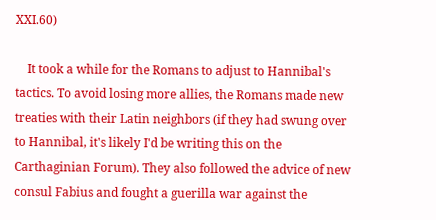XXI.60)

    It took a while for the Romans to adjust to Hannibal's tactics. To avoid losing more allies, the Romans made new treaties with their Latin neighbors (if they had swung over to Hannibal, it's likely I'd be writing this on the Carthaginian Forum). They also followed the advice of new consul Fabius and fought a guerilla war against the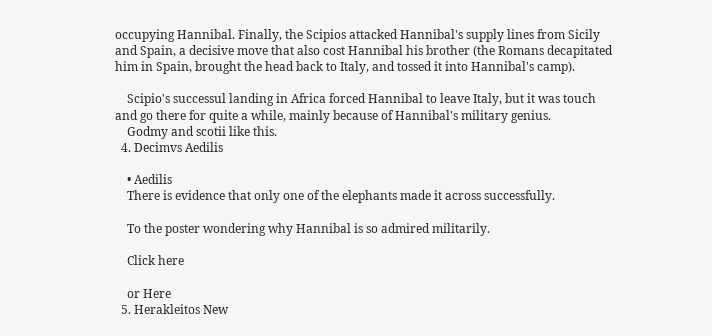occupying Hannibal. Finally, the Scipios attacked Hannibal's supply lines from Sicily and Spain, a decisive move that also cost Hannibal his brother (the Romans decapitated him in Spain, brought the head back to Italy, and tossed it into Hannibal's camp).

    Scipio's successul landing in Africa forced Hannibal to leave Italy, but it was touch and go there for quite a while, mainly because of Hannibal's military genius.
    Godmy and scotii like this.
  4. Decimvs Aedilis

    • Aedilis
    There is evidence that only one of the elephants made it across successfully.

    To the poster wondering why Hannibal is so admired militarily.

    Click here

    or Here
  5. Herakleitos New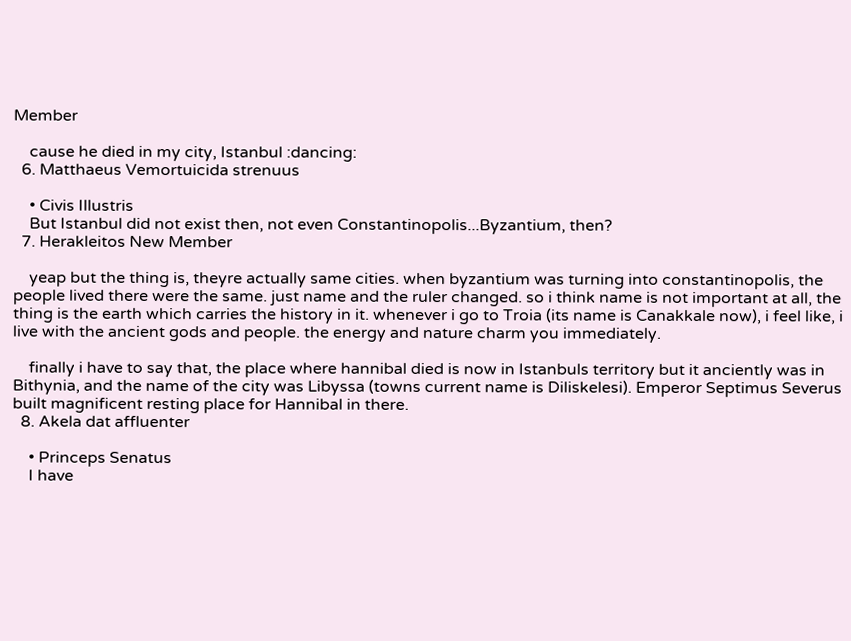Member

    cause he died in my city, Istanbul :dancing:
  6. Matthaeus Vemortuicida strenuus

    • Civis Illustris
    But Istanbul did not exist then, not even Constantinopolis...Byzantium, then?
  7. Herakleitos New Member

    yeap but the thing is, theyre actually same cities. when byzantium was turning into constantinopolis, the people lived there were the same. just name and the ruler changed. so i think name is not important at all, the thing is the earth which carries the history in it. whenever i go to Troia (its name is Canakkale now), i feel like, i live with the ancient gods and people. the energy and nature charm you immediately.

    finally i have to say that, the place where hannibal died is now in Istanbuls territory but it anciently was in Bithynia, and the name of the city was Libyssa (towns current name is Diliskelesi). Emperor Septimus Severus built magnificent resting place for Hannibal in there.
  8. Akela dat affluenter

    • Princeps Senatus
    I have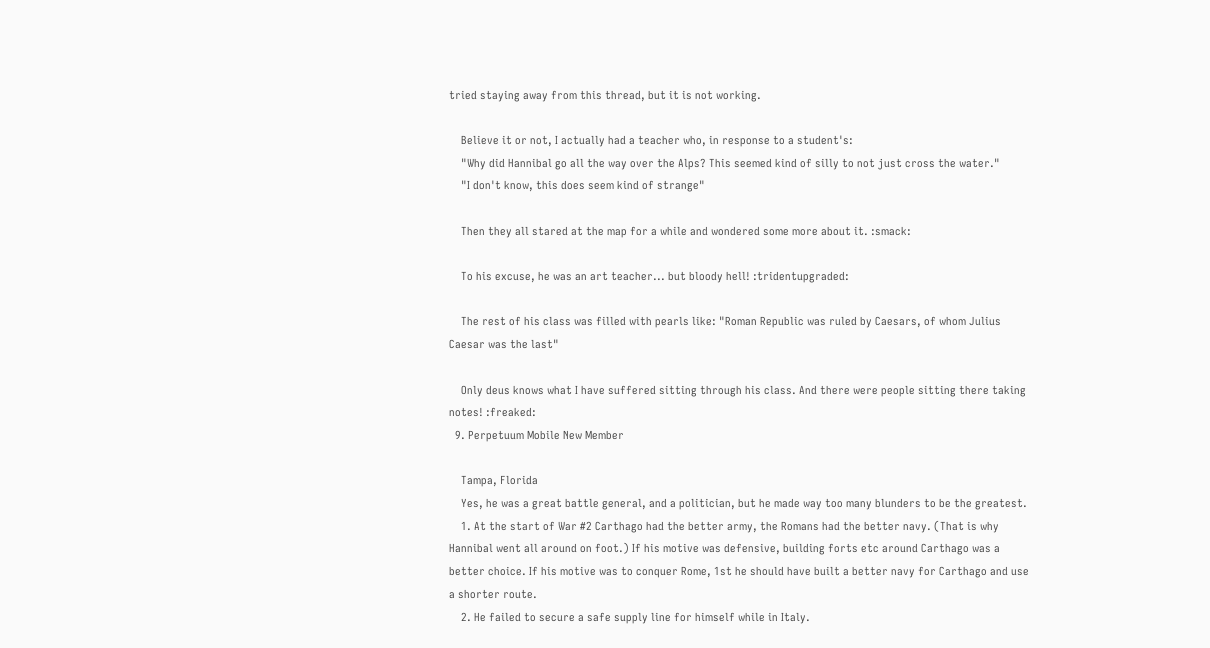tried staying away from this thread, but it is not working.

    Believe it or not, I actually had a teacher who, in response to a student's:
    "Why did Hannibal go all the way over the Alps? This seemed kind of silly to not just cross the water."
    "I don't know, this does seem kind of strange"

    Then they all stared at the map for a while and wondered some more about it. :smack:

    To his excuse, he was an art teacher... but bloody hell! :tridentupgraded:

    The rest of his class was filled with pearls like: "Roman Republic was ruled by Caesars, of whom Julius Caesar was the last"

    Only deus knows what I have suffered sitting through his class. And there were people sitting there taking notes! :freaked:
  9. Perpetuum Mobile New Member

    Tampa, Florida
    Yes, he was a great battle general, and a politician, but he made way too many blunders to be the greatest.
    1. At the start of War #2 Carthago had the better army, the Romans had the better navy. (That is why Hannibal went all around on foot.) If his motive was defensive, building forts etc around Carthago was a better choice. If his motive was to conquer Rome, 1st he should have built a better navy for Carthago and use a shorter route.
    2. He failed to secure a safe supply line for himself while in Italy.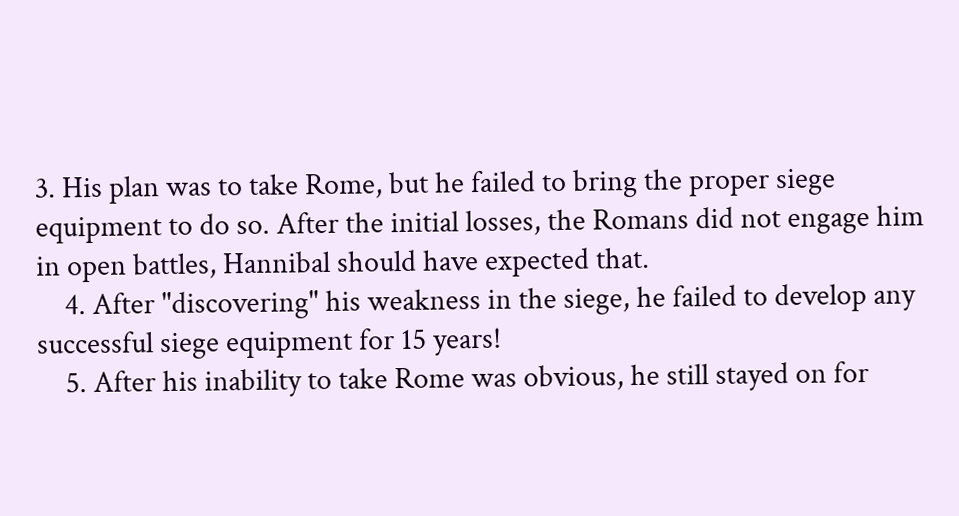3. His plan was to take Rome, but he failed to bring the proper siege equipment to do so. After the initial losses, the Romans did not engage him in open battles, Hannibal should have expected that.
    4. After "discovering" his weakness in the siege, he failed to develop any successful siege equipment for 15 years!
    5. After his inability to take Rome was obvious, he still stayed on for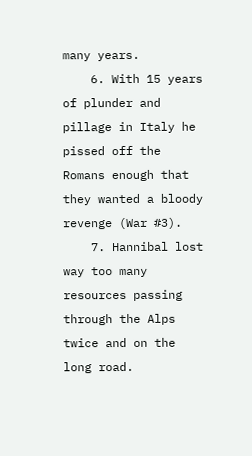many years.
    6. With 15 years of plunder and pillage in Italy he pissed off the Romans enough that they wanted a bloody revenge (War #3).
    7. Hannibal lost way too many resources passing through the Alps twice and on the long road.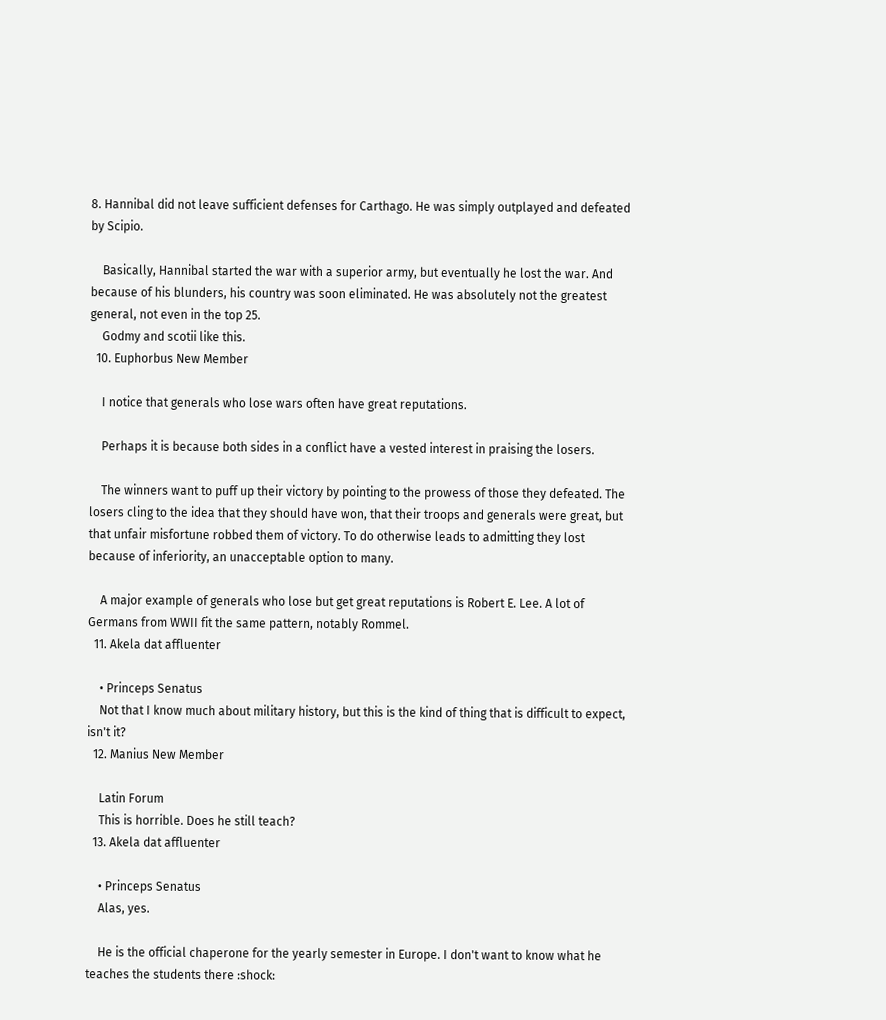8. Hannibal did not leave sufficient defenses for Carthago. He was simply outplayed and defeated by Scipio.

    Basically, Hannibal started the war with a superior army, but eventually he lost the war. And because of his blunders, his country was soon eliminated. He was absolutely not the greatest general, not even in the top 25.
    Godmy and scotii like this.
  10. Euphorbus New Member

    I notice that generals who lose wars often have great reputations.

    Perhaps it is because both sides in a conflict have a vested interest in praising the losers.

    The winners want to puff up their victory by pointing to the prowess of those they defeated. The losers cling to the idea that they should have won, that their troops and generals were great, but that unfair misfortune robbed them of victory. To do otherwise leads to admitting they lost because of inferiority, an unacceptable option to many.

    A major example of generals who lose but get great reputations is Robert E. Lee. A lot of Germans from WWII fit the same pattern, notably Rommel.
  11. Akela dat affluenter

    • Princeps Senatus
    Not that I know much about military history, but this is the kind of thing that is difficult to expect, isn't it?
  12. Manius New Member

    Latin Forum
    This is horrible. Does he still teach?
  13. Akela dat affluenter

    • Princeps Senatus
    Alas, yes.

    He is the official chaperone for the yearly semester in Europe. I don't want to know what he teaches the students there :shock: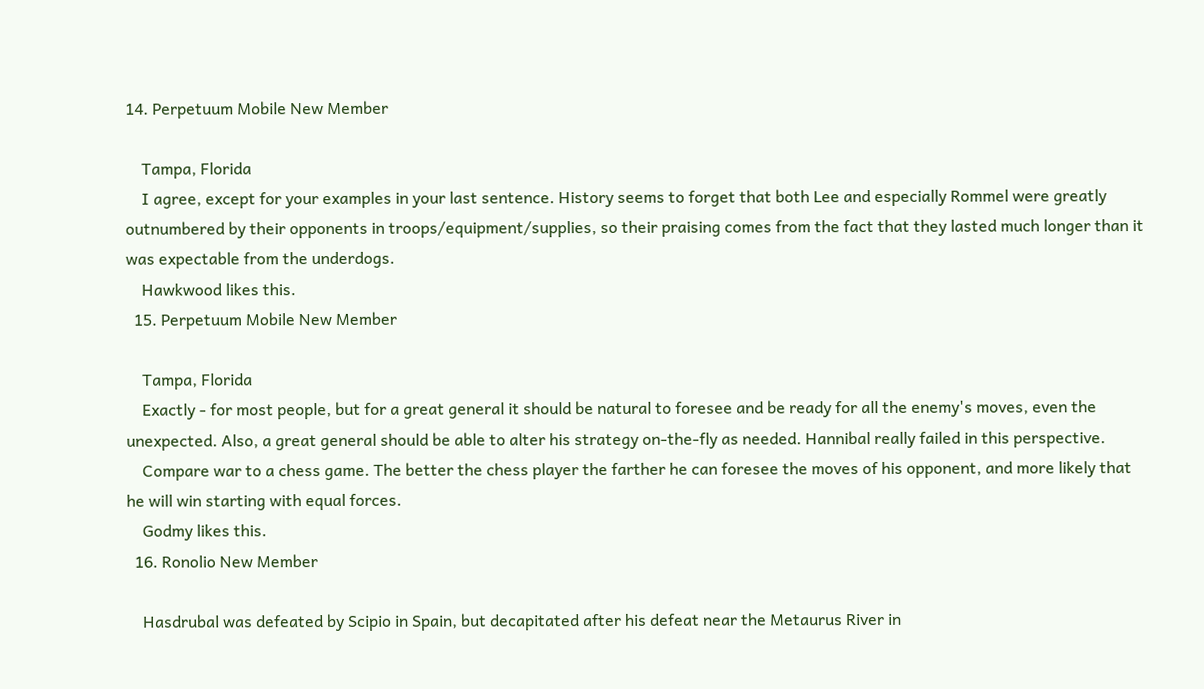14. Perpetuum Mobile New Member

    Tampa, Florida
    I agree, except for your examples in your last sentence. History seems to forget that both Lee and especially Rommel were greatly outnumbered by their opponents in troops/equipment/supplies, so their praising comes from the fact that they lasted much longer than it was expectable from the underdogs.
    Hawkwood likes this.
  15. Perpetuum Mobile New Member

    Tampa, Florida
    Exactly - for most people, but for a great general it should be natural to foresee and be ready for all the enemy's moves, even the unexpected. Also, a great general should be able to alter his strategy on-the-fly as needed. Hannibal really failed in this perspective.
    Compare war to a chess game. The better the chess player the farther he can foresee the moves of his opponent, and more likely that he will win starting with equal forces.
    Godmy likes this.
  16. Ronolio New Member

    Hasdrubal was defeated by Scipio in Spain, but decapitated after his defeat near the Metaurus River in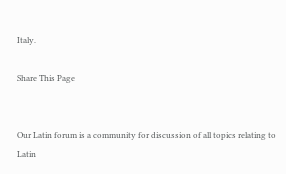Italy.

Share This Page


Our Latin forum is a community for discussion of all topics relating to Latin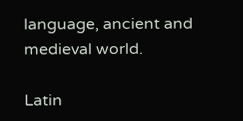language, ancient and medieval world.

Latin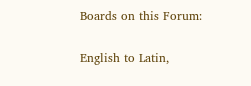Boards on this Forum:

English to Latin,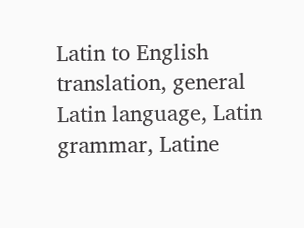Latin to English translation, general Latin language, Latin grammar, Latine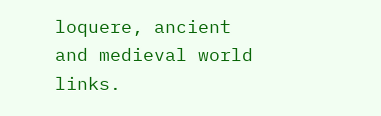loquere, ancient and medieval world links.